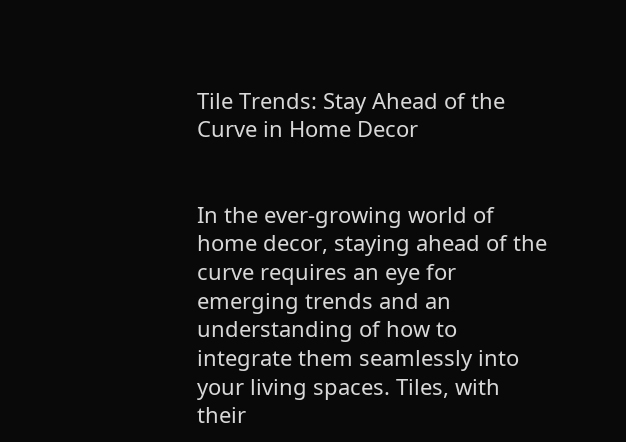Tile Trends: Stay Ahead of the Curve in Home Decor


In the ever-growing world of home decor, staying ahead of the curve requires an eye for emerging trends and an understanding of how to integrate them seamlessly into your living spaces. Tiles, with their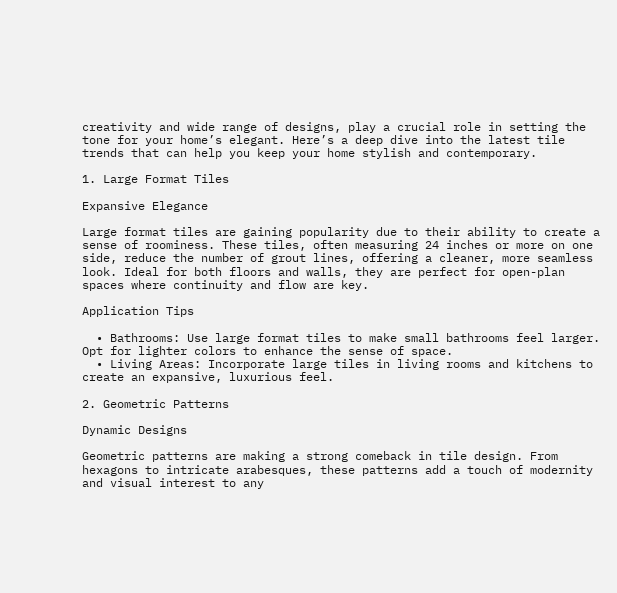creativity and wide range of designs, play a crucial role in setting the tone for your home’s elegant. Here’s a deep dive into the latest tile trends that can help you keep your home stylish and contemporary.

1. Large Format Tiles

Expansive Elegance

Large format tiles are gaining popularity due to their ability to create a sense of roominess. These tiles, often measuring 24 inches or more on one side, reduce the number of grout lines, offering a cleaner, more seamless look. Ideal for both floors and walls, they are perfect for open-plan spaces where continuity and flow are key.

Application Tips

  • Bathrooms: Use large format tiles to make small bathrooms feel larger. Opt for lighter colors to enhance the sense of space.
  • Living Areas: Incorporate large tiles in living rooms and kitchens to create an expansive, luxurious feel.

2. Geometric Patterns

Dynamic Designs

Geometric patterns are making a strong comeback in tile design. From hexagons to intricate arabesques, these patterns add a touch of modernity and visual interest to any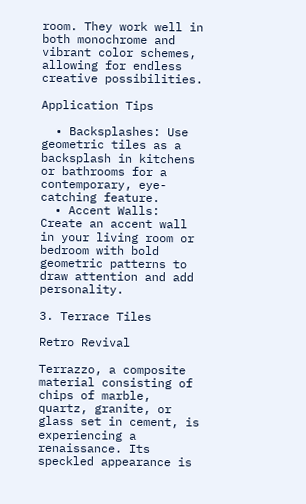room. They work well in both monochrome and vibrant color schemes, allowing for endless creative possibilities.

Application Tips

  • Backsplashes: Use geometric tiles as a backsplash in kitchens or bathrooms for a contemporary, eye-catching feature.
  • Accent Walls: Create an accent wall in your living room or bedroom with bold geometric patterns to draw attention and add personality.

3. Terrace Tiles

Retro Revival

Terrazzo, a composite material consisting of chips of marble, quartz, granite, or glass set in cement, is experiencing a renaissance. Its speckled appearance is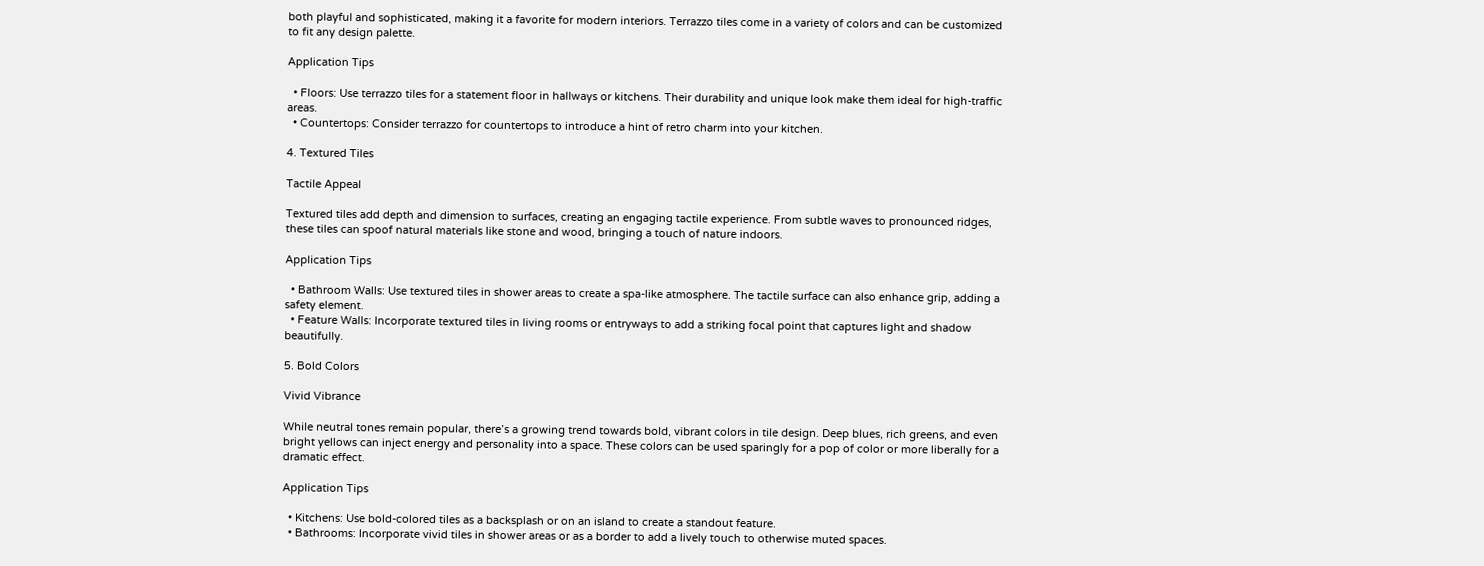both playful and sophisticated, making it a favorite for modern interiors. Terrazzo tiles come in a variety of colors and can be customized to fit any design palette.

Application Tips

  • Floors: Use terrazzo tiles for a statement floor in hallways or kitchens. Their durability and unique look make them ideal for high-traffic areas.
  • Countertops: Consider terrazzo for countertops to introduce a hint of retro charm into your kitchen.

4. Textured Tiles

Tactile Appeal

Textured tiles add depth and dimension to surfaces, creating an engaging tactile experience. From subtle waves to pronounced ridges, these tiles can spoof natural materials like stone and wood, bringing a touch of nature indoors.

Application Tips

  • Bathroom Walls: Use textured tiles in shower areas to create a spa-like atmosphere. The tactile surface can also enhance grip, adding a safety element.
  • Feature Walls: Incorporate textured tiles in living rooms or entryways to add a striking focal point that captures light and shadow beautifully.

5. Bold Colors

Vivid Vibrance

While neutral tones remain popular, there’s a growing trend towards bold, vibrant colors in tile design. Deep blues, rich greens, and even bright yellows can inject energy and personality into a space. These colors can be used sparingly for a pop of color or more liberally for a dramatic effect.

Application Tips

  • Kitchens: Use bold-colored tiles as a backsplash or on an island to create a standout feature.
  • Bathrooms: Incorporate vivid tiles in shower areas or as a border to add a lively touch to otherwise muted spaces.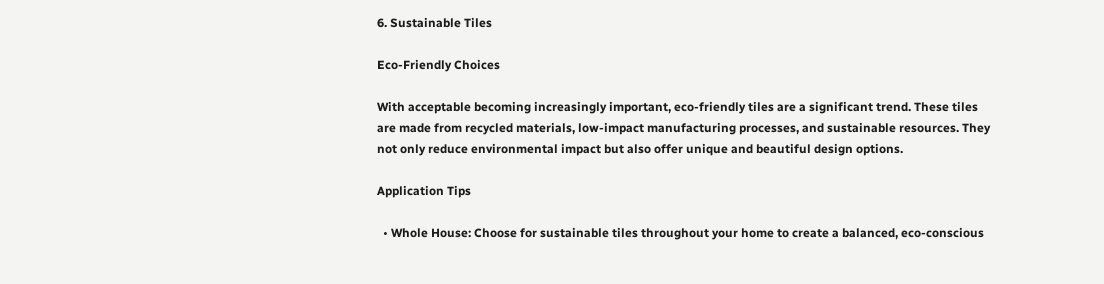6. Sustainable Tiles

Eco-Friendly Choices

With acceptable becoming increasingly important, eco-friendly tiles are a significant trend. These tiles are made from recycled materials, low-impact manufacturing processes, and sustainable resources. They not only reduce environmental impact but also offer unique and beautiful design options.

Application Tips

  • Whole House: Choose for sustainable tiles throughout your home to create a balanced, eco-conscious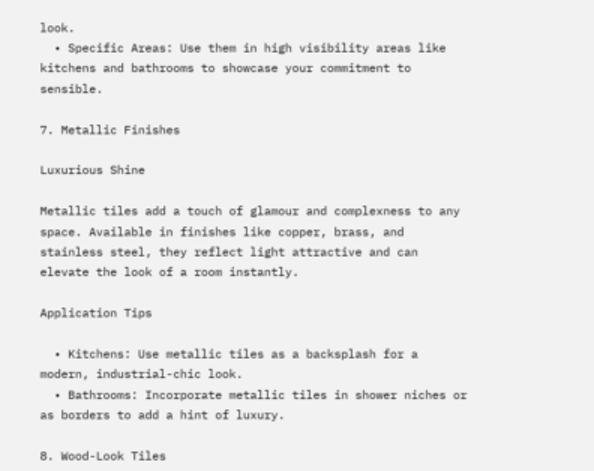look.
  • Specific Areas: Use them in high visibility areas like kitchens and bathrooms to showcase your commitment to sensible.

7. Metallic Finishes

Luxurious Shine

Metallic tiles add a touch of glamour and complexness to any space. Available in finishes like copper, brass, and stainless steel, they reflect light attractive and can elevate the look of a room instantly.

Application Tips

  • Kitchens: Use metallic tiles as a backsplash for a modern, industrial-chic look.
  • Bathrooms: Incorporate metallic tiles in shower niches or as borders to add a hint of luxury.

8. Wood-Look Tiles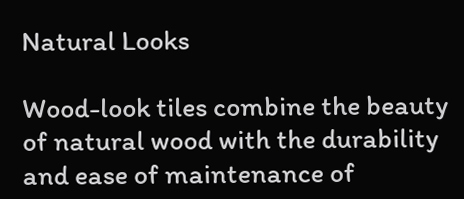Natural Looks

Wood-look tiles combine the beauty of natural wood with the durability and ease of maintenance of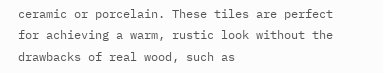ceramic or porcelain. These tiles are perfect for achieving a warm, rustic look without the drawbacks of real wood, such as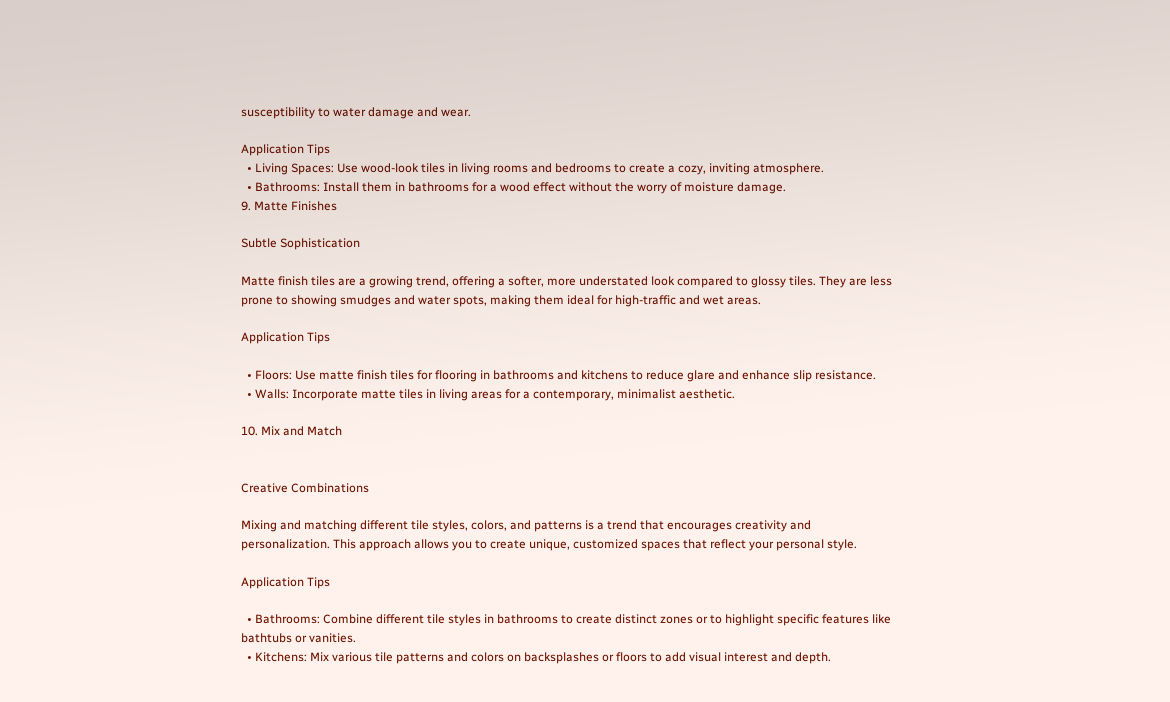susceptibility to water damage and wear.

Application Tips
  • Living Spaces: Use wood-look tiles in living rooms and bedrooms to create a cozy, inviting atmosphere.
  • Bathrooms: Install them in bathrooms for a wood effect without the worry of moisture damage.
9. Matte Finishes

Subtle Sophistication

Matte finish tiles are a growing trend, offering a softer, more understated look compared to glossy tiles. They are less prone to showing smudges and water spots, making them ideal for high-traffic and wet areas.

Application Tips

  • Floors: Use matte finish tiles for flooring in bathrooms and kitchens to reduce glare and enhance slip resistance.
  • Walls: Incorporate matte tiles in living areas for a contemporary, minimalist aesthetic.

10. Mix and Match


Creative Combinations

Mixing and matching different tile styles, colors, and patterns is a trend that encourages creativity and personalization. This approach allows you to create unique, customized spaces that reflect your personal style.

Application Tips

  • Bathrooms: Combine different tile styles in bathrooms to create distinct zones or to highlight specific features like bathtubs or vanities.
  • Kitchens: Mix various tile patterns and colors on backsplashes or floors to add visual interest and depth.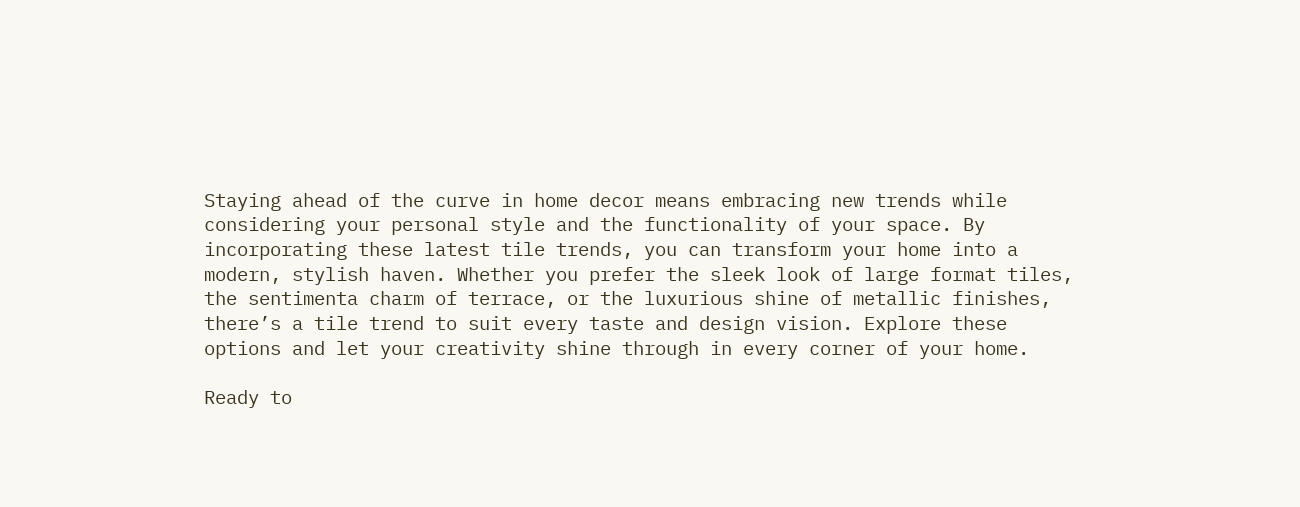Staying ahead of the curve in home decor means embracing new trends while considering your personal style and the functionality of your space. By incorporating these latest tile trends, you can transform your home into a modern, stylish haven. Whether you prefer the sleek look of large format tiles, the sentimenta charm of terrace, or the luxurious shine of metallic finishes, there’s a tile trend to suit every taste and design vision. Explore these options and let your creativity shine through in every corner of your home.

Ready to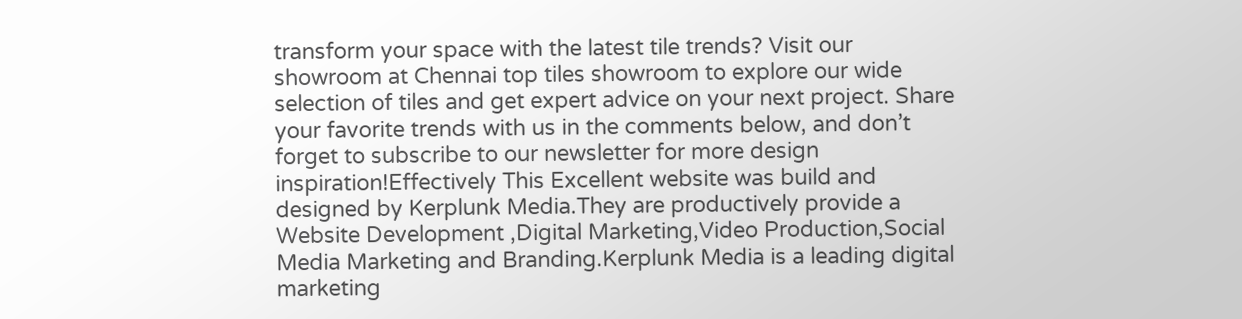transform your space with the latest tile trends? Visit our showroom at Chennai top tiles showroom to explore our wide selection of tiles and get expert advice on your next project. Share your favorite trends with us in the comments below, and don’t forget to subscribe to our newsletter for more design inspiration!Effectively This Excellent website was build and designed by Kerplunk Media.They are productively provide a Website Development ,Digital Marketing,Video Production,Social Media Marketing and Branding.Kerplunk Media is a leading digital marketing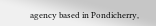agency based in Pondicherry,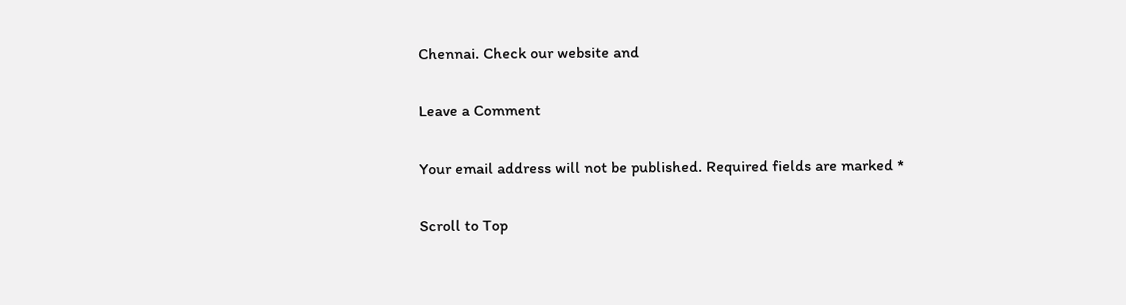Chennai. Check our website and

Leave a Comment

Your email address will not be published. Required fields are marked *

Scroll to Top